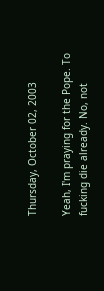Thursday, October 02, 2003

Yeah, I'm praying for the Pope. To fucking die already. No, not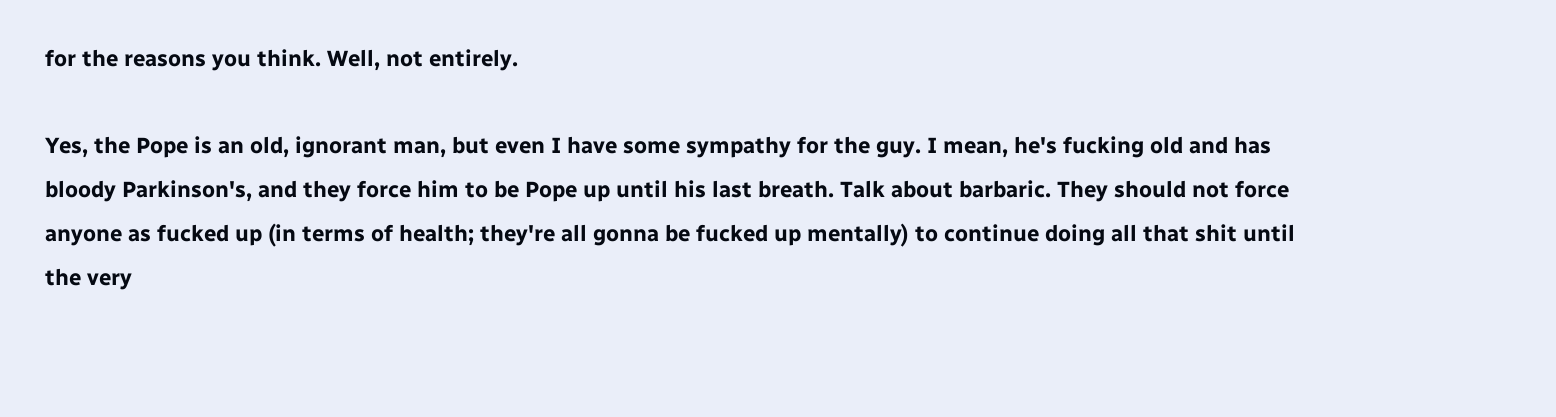for the reasons you think. Well, not entirely.

Yes, the Pope is an old, ignorant man, but even I have some sympathy for the guy. I mean, he's fucking old and has bloody Parkinson's, and they force him to be Pope up until his last breath. Talk about barbaric. They should not force anyone as fucked up (in terms of health; they're all gonna be fucked up mentally) to continue doing all that shit until the very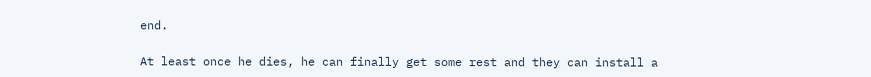end.

At least once he dies, he can finally get some rest and they can install a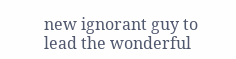new ignorant guy to lead the wonderful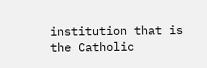institution that is the Catholic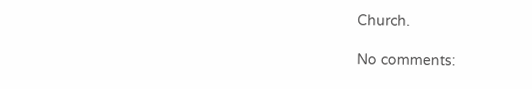Church.

No comments: